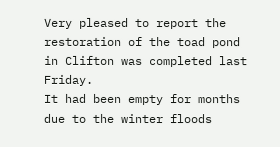Very pleased to report the restoration of the toad pond in Clifton was completed last Friday.
It had been empty for months due to the winter floods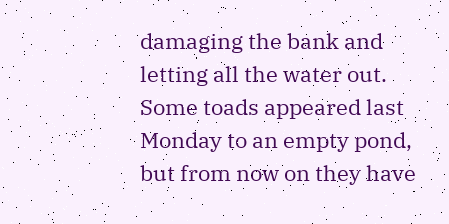damaging the bank and letting all the water out.
Some toads appeared last Monday to an empty pond,
but from now on they have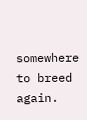somewhere to breed again.